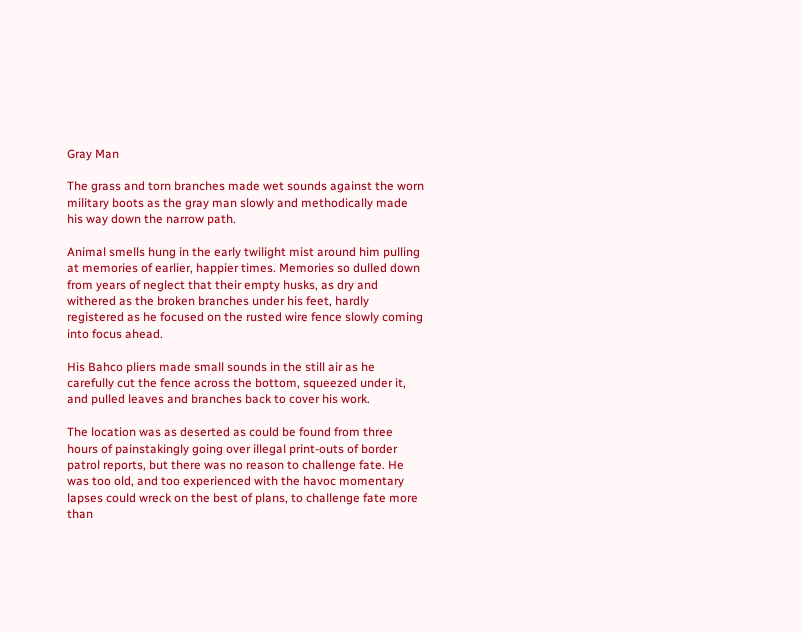Gray Man

The grass and torn branches made wet sounds against the worn military boots as the gray man slowly and methodically made his way down the narrow path.

Animal smells hung in the early twilight mist around him pulling at memories of earlier, happier times. Memories so dulled down from years of neglect that their empty husks, as dry and withered as the broken branches under his feet, hardly registered as he focused on the rusted wire fence slowly coming into focus ahead.

His Bahco pliers made small sounds in the still air as he carefully cut the fence across the bottom, squeezed under it, and pulled leaves and branches back to cover his work.

The location was as deserted as could be found from three hours of painstakingly going over illegal print-outs of border patrol reports, but there was no reason to challenge fate. He was too old, and too experienced with the havoc momentary lapses could wreck on the best of plans, to challenge fate more than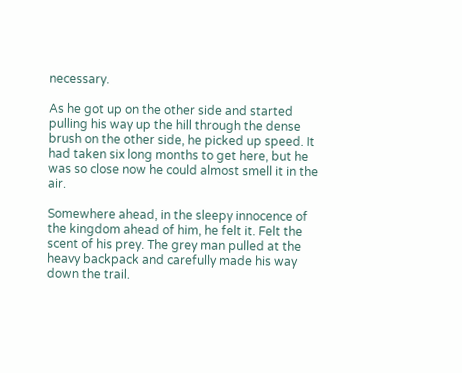necessary.

As he got up on the other side and started pulling his way up the hill through the dense brush on the other side, he picked up speed. It had taken six long months to get here, but he was so close now he could almost smell it in the air.

Somewhere ahead, in the sleepy innocence of the kingdom ahead of him, he felt it. Felt the scent of his prey. The grey man pulled at the heavy backpack and carefully made his way down the trail.